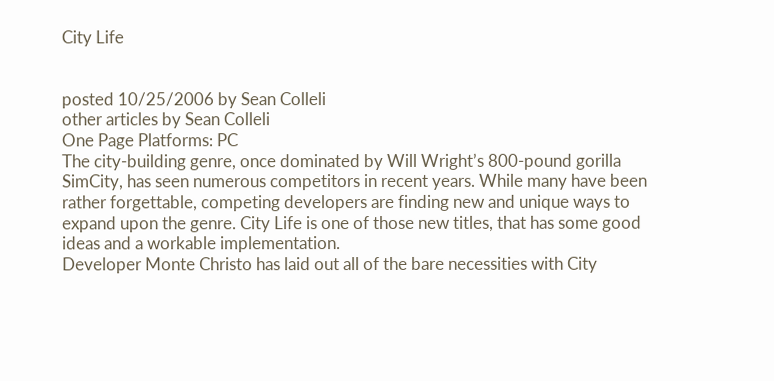City Life


posted 10/25/2006 by Sean Colleli
other articles by Sean Colleli
One Page Platforms: PC
The city-building genre, once dominated by Will Wright’s 800-pound gorilla SimCity, has seen numerous competitors in recent years. While many have been rather forgettable, competing developers are finding new and unique ways to expand upon the genre. City Life is one of those new titles, that has some good ideas and a workable implementation.
Developer Monte Christo has laid out all of the bare necessities with City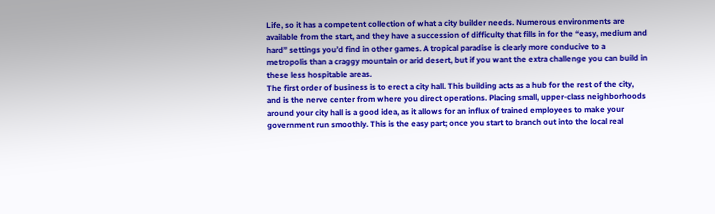Life, so it has a competent collection of what a city builder needs. Numerous environments are available from the start, and they have a succession of difficulty that fills in for the “easy, medium and hard” settings you’d find in other games. A tropical paradise is clearly more conducive to a metropolis than a craggy mountain or arid desert, but if you want the extra challenge you can build in these less hospitable areas.
The first order of business is to erect a city hall. This building acts as a hub for the rest of the city, and is the nerve center from where you direct operations. Placing small, upper-class neighborhoods around your city hall is a good idea, as it allows for an influx of trained employees to make your government run smoothly. This is the easy part; once you start to branch out into the local real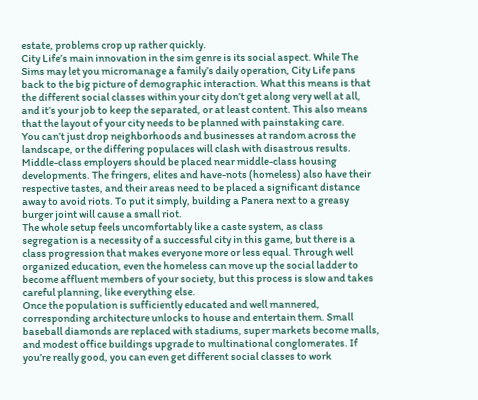estate, problems crop up rather quickly.
City Life’s main innovation in the sim genre is its social aspect. While The Sims may let you micromanage a family’s daily operation, City Life pans back to the big picture of demographic interaction. What this means is that the different social classes within your city don’t get along very well at all, and it’s your job to keep the separated, or at least content. This also means that the layout of your city needs to be planned with painstaking care.
You can’t just drop neighborhoods and businesses at random across the landscape, or the differing populaces will clash with disastrous results. Middle-class employers should be placed near middle-class housing developments. The fringers, elites and have-nots (homeless) also have their respective tastes, and their areas need to be placed a significant distance away to avoid riots. To put it simply, building a Panera next to a greasy burger joint will cause a small riot.
The whole setup feels uncomfortably like a caste system, as class segregation is a necessity of a successful city in this game, but there is a class progression that makes everyone more or less equal. Through well organized education, even the homeless can move up the social ladder to become affluent members of your society, but this process is slow and takes careful planning, like everything else.
Once the population is sufficiently educated and well mannered, corresponding architecture unlocks to house and entertain them. Small baseball diamonds are replaced with stadiums, super markets become malls, and modest office buildings upgrade to multinational conglomerates. If you’re really good, you can even get different social classes to work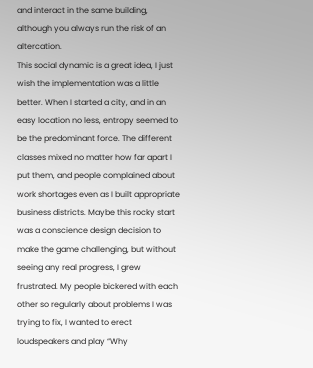and interact in the same building, although you always run the risk of an altercation.
This social dynamic is a great idea, I just wish the implementation was a little better. When I started a city, and in an easy location no less, entropy seemed to be the predominant force. The different classes mixed no matter how far apart I put them, and people complained about work shortages even as I built appropriate business districts. Maybe this rocky start was a conscience design decision to make the game challenging, but without seeing any real progress, I grew frustrated. My people bickered with each other so regularly about problems I was trying to fix, I wanted to erect loudspeakers and play “Why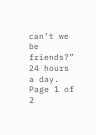can’t we be friends?” 24 hours a day.
Page 1 of 2